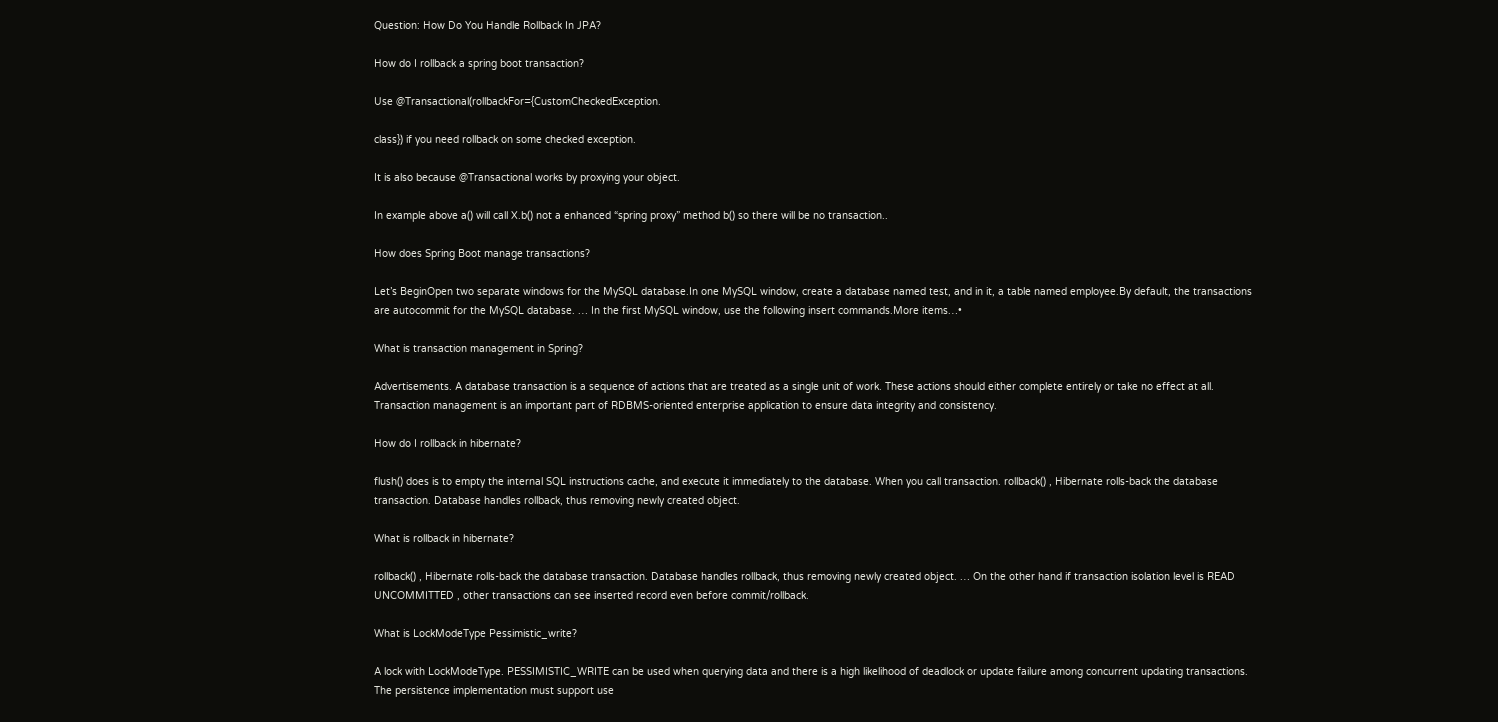Question: How Do You Handle Rollback In JPA?

How do I rollback a spring boot transaction?

Use @Transactional(rollbackFor={CustomCheckedException.

class}) if you need rollback on some checked exception.

It is also because @Transactional works by proxying your object.

In example above a() will call X.b() not a enhanced “spring proxy” method b() so there will be no transaction..

How does Spring Boot manage transactions?

Let’s BeginOpen two separate windows for the MySQL database.In one MySQL window, create a database named test, and in it, a table named employee.By default, the transactions are autocommit for the MySQL database. … In the first MySQL window, use the following insert commands.More items…•

What is transaction management in Spring?

Advertisements. A database transaction is a sequence of actions that are treated as a single unit of work. These actions should either complete entirely or take no effect at all. Transaction management is an important part of RDBMS-oriented enterprise application to ensure data integrity and consistency.

How do I rollback in hibernate?

flush() does is to empty the internal SQL instructions cache, and execute it immediately to the database. When you call transaction. rollback() , Hibernate rolls-back the database transaction. Database handles rollback, thus removing newly created object.

What is rollback in hibernate?

rollback() , Hibernate rolls-back the database transaction. Database handles rollback, thus removing newly created object. … On the other hand if transaction isolation level is READ UNCOMMITTED , other transactions can see inserted record even before commit/rollback.

What is LockModeType Pessimistic_write?

A lock with LockModeType. PESSIMISTIC_WRITE can be used when querying data and there is a high likelihood of deadlock or update failure among concurrent updating transactions. The persistence implementation must support use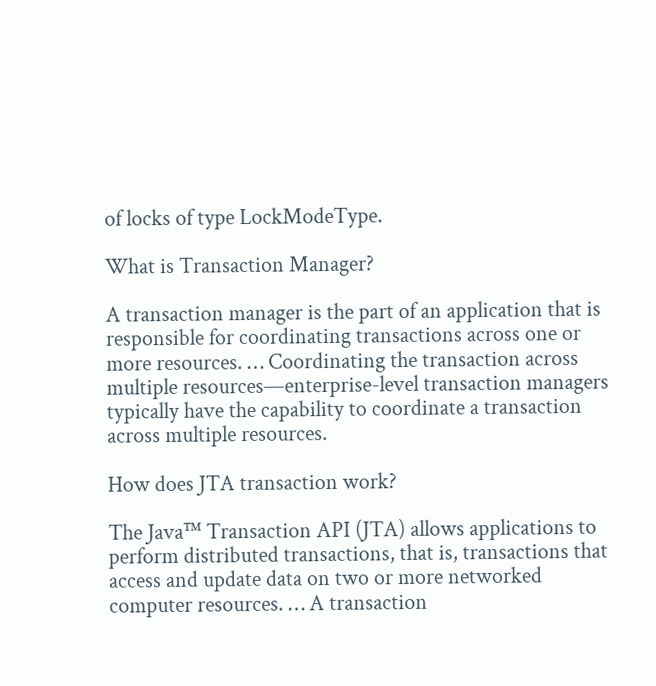of locks of type LockModeType.

What is Transaction Manager?

A transaction manager is the part of an application that is responsible for coordinating transactions across one or more resources. … Coordinating the transaction across multiple resources—enterprise-level transaction managers typically have the capability to coordinate a transaction across multiple resources.

How does JTA transaction work?

The Java™ Transaction API (JTA) allows applications to perform distributed transactions, that is, transactions that access and update data on two or more networked computer resources. … A transaction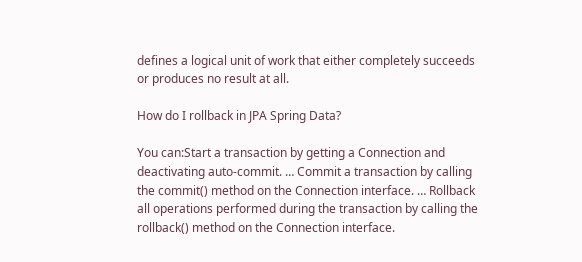defines a logical unit of work that either completely succeeds or produces no result at all.

How do I rollback in JPA Spring Data?

You can:Start a transaction by getting a Connection and deactivating auto-commit. … Commit a transaction by calling the commit() method on the Connection interface. … Rollback all operations performed during the transaction by calling the rollback() method on the Connection interface.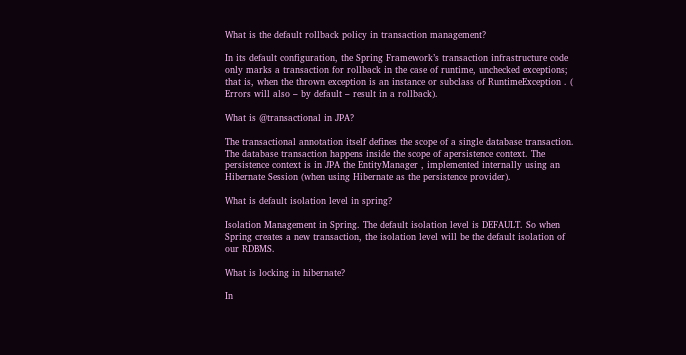What is the default rollback policy in transaction management?

In its default configuration, the Spring Framework’s transaction infrastructure code only marks a transaction for rollback in the case of runtime, unchecked exceptions; that is, when the thrown exception is an instance or subclass of RuntimeException . ( Errors will also – by default – result in a rollback).

What is @transactional in JPA?

The transactional annotation itself defines the scope of a single database transaction. The database transaction happens inside the scope of apersistence context. The persistence context is in JPA the EntityManager , implemented internally using an Hibernate Session (when using Hibernate as the persistence provider).

What is default isolation level in spring?

Isolation Management in Spring. The default isolation level is DEFAULT. So when Spring creates a new transaction, the isolation level will be the default isolation of our RDBMS.

What is locking in hibernate?

In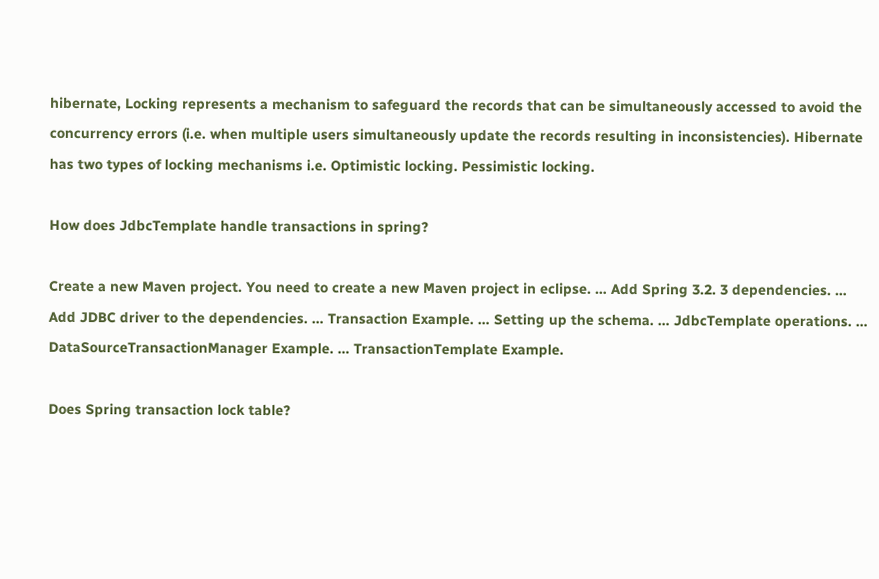hibernate, Locking represents a mechanism to safeguard the records that can be simultaneously accessed to avoid the concurrency errors (i.e. when multiple users simultaneously update the records resulting in inconsistencies). Hibernate has two types of locking mechanisms i.e. Optimistic locking. Pessimistic locking.

How does JdbcTemplate handle transactions in spring?

Create a new Maven project. You need to create a new Maven project in eclipse. … Add Spring 3.2. 3 dependencies. … Add JDBC driver to the dependencies. … Transaction Example. … Setting up the schema. … JdbcTemplate operations. … DataSourceTransactionManager Example. … TransactionTemplate Example.

Does Spring transaction lock table?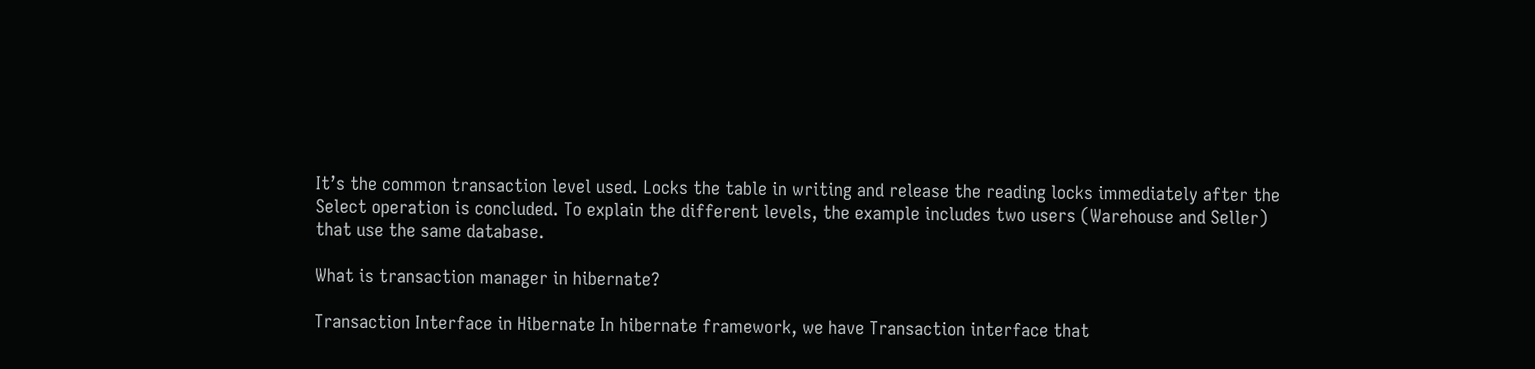It’s the common transaction level used. Locks the table in writing and release the reading locks immediately after the Select operation is concluded. To explain the different levels, the example includes two users (Warehouse and Seller) that use the same database.

What is transaction manager in hibernate?

Transaction Interface in Hibernate In hibernate framework, we have Transaction interface that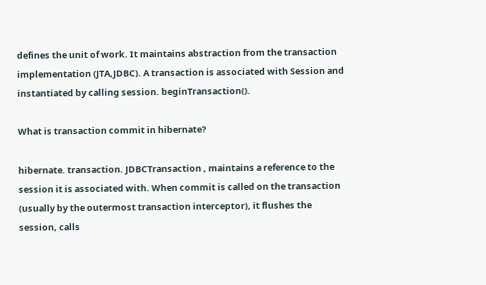defines the unit of work. It maintains abstraction from the transaction implementation (JTA,JDBC). A transaction is associated with Session and instantiated by calling session. beginTransaction().

What is transaction commit in hibernate?

hibernate. transaction. JDBCTransaction , maintains a reference to the session it is associated with. When commit is called on the transaction (usually by the outermost transaction interceptor), it flushes the session, calls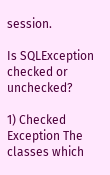session.

Is SQLException checked or unchecked?

1) Checked Exception The classes which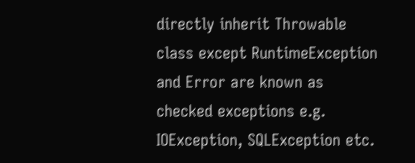directly inherit Throwable class except RuntimeException and Error are known as checked exceptions e.g. IOException, SQLException etc.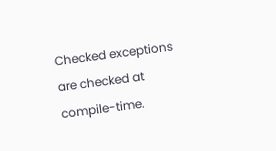Checked exceptions are checked at compile-time.